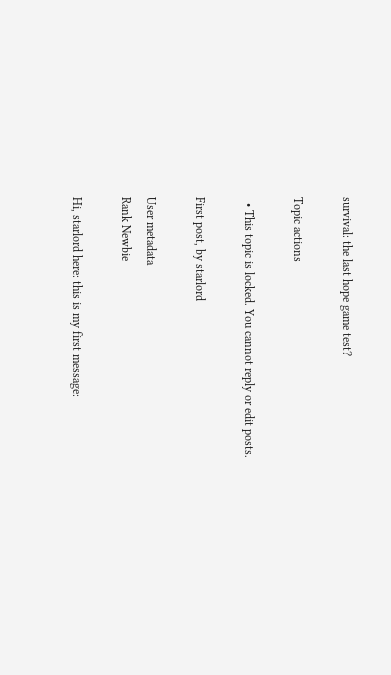survival: the last hope game test?

Topic actions

  • This topic is locked. You cannot reply or edit posts.

First post, by starlord

User metadata
Rank Newbie

Hi, starlord here: this is my first message: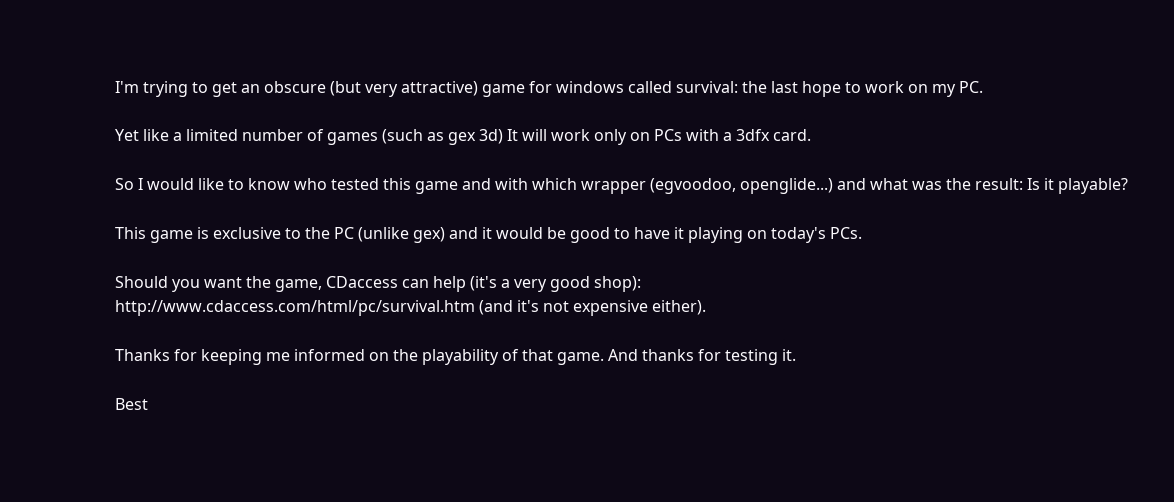I'm trying to get an obscure (but very attractive) game for windows called survival: the last hope to work on my PC.

Yet like a limited number of games (such as gex 3d) It will work only on PCs with a 3dfx card.

So I would like to know who tested this game and with which wrapper (egvoodoo, openglide...) and what was the result: Is it playable?

This game is exclusive to the PC (unlike gex) and it would be good to have it playing on today's PCs.

Should you want the game, CDaccess can help (it's a very good shop):
http://www.cdaccess.com/html/pc/survival.htm (and it's not expensive either).

Thanks for keeping me informed on the playability of that game. And thanks for testing it.

Best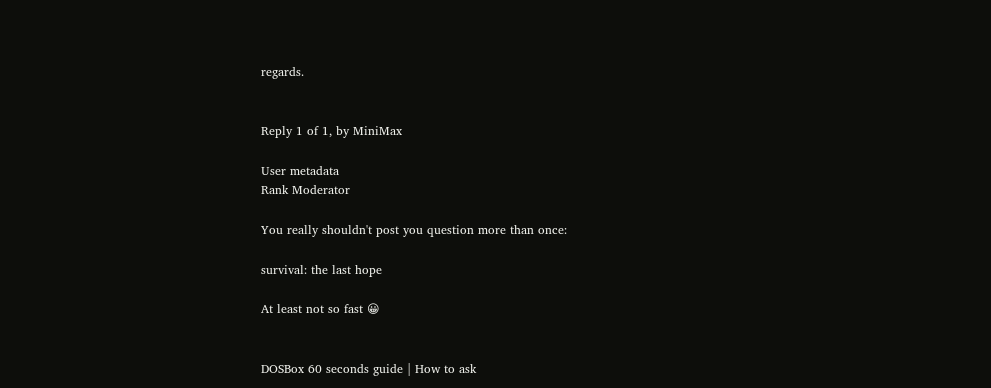regards.


Reply 1 of 1, by MiniMax

User metadata
Rank Moderator

You really shouldn't post you question more than once:

survival: the last hope

At least not so fast 😀


DOSBox 60 seconds guide | How to ask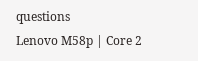questions
Lenovo M58p | Core 2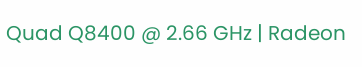Quad Q8400 @ 2.66 GHz | Radeon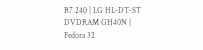R7 240 | LG HL-DT-ST DVDRAM GH40N | Fedora 32